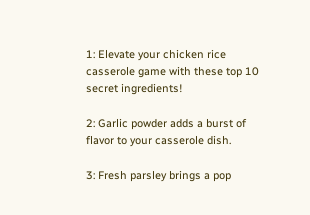1: Elevate your chicken rice casserole game with these top 10 secret ingredients!

2: Garlic powder adds a burst of flavor to your casserole dish.

3: Fresh parsley brings a pop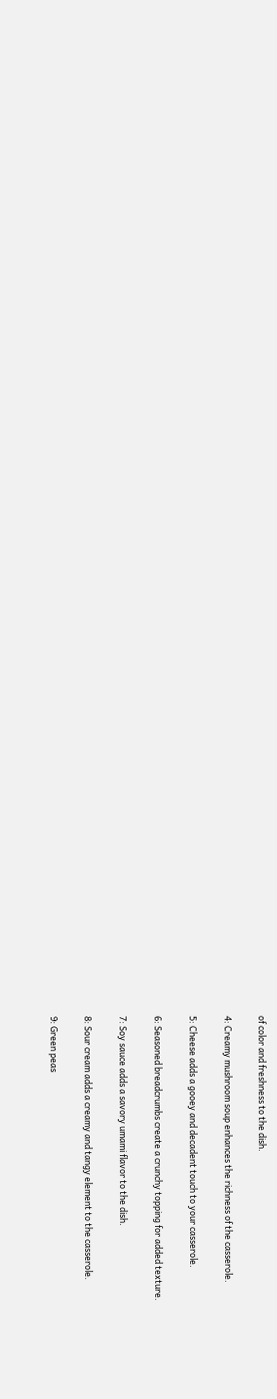of color and freshness to the dish.

4: Creamy mushroom soup enhances the richness of the casserole.

5: Cheese adds a gooey and decadent touch to your casserole.

6: Seasoned breadcrumbs create a crunchy topping for added texture.

7: Soy sauce adds a savory umami flavor to the dish.

8: Sour cream adds a creamy and tangy element to the casserole.

9: Green peas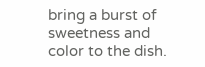bring a burst of sweetness and color to the dish.